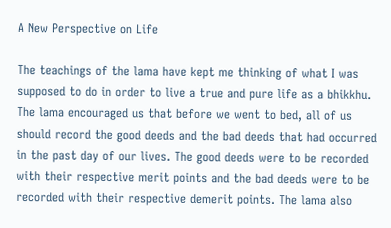A New Perspective on Life

The teachings of the lama have kept me thinking of what I was supposed to do in order to live a true and pure life as a bhikkhu. The lama encouraged us that before we went to bed, all of us should record the good deeds and the bad deeds that had occurred in the past day of our lives. The good deeds were to be recorded with their respective merit points and the bad deeds were to be recorded with their respective demerit points. The lama also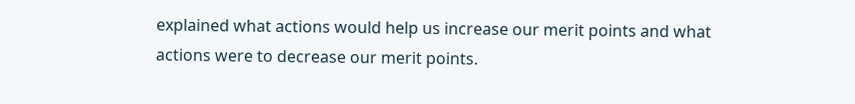explained what actions would help us increase our merit points and what actions were to decrease our merit points.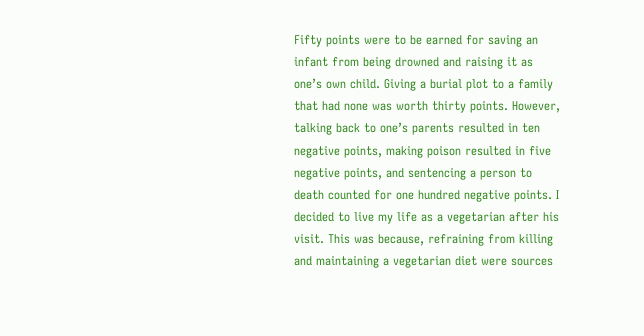Fifty points were to be earned for saving an infant from being drowned and raising it as one’s own child. Giving a burial plot to a family that had none was worth thirty points. However, talking back to one’s parents resulted in ten negative points, making poison resulted in five negative points, and sentencing a person to death counted for one hundred negative points. I decided to live my life as a vegetarian after his visit. This was because, refraining from killing and maintaining a vegetarian diet were sources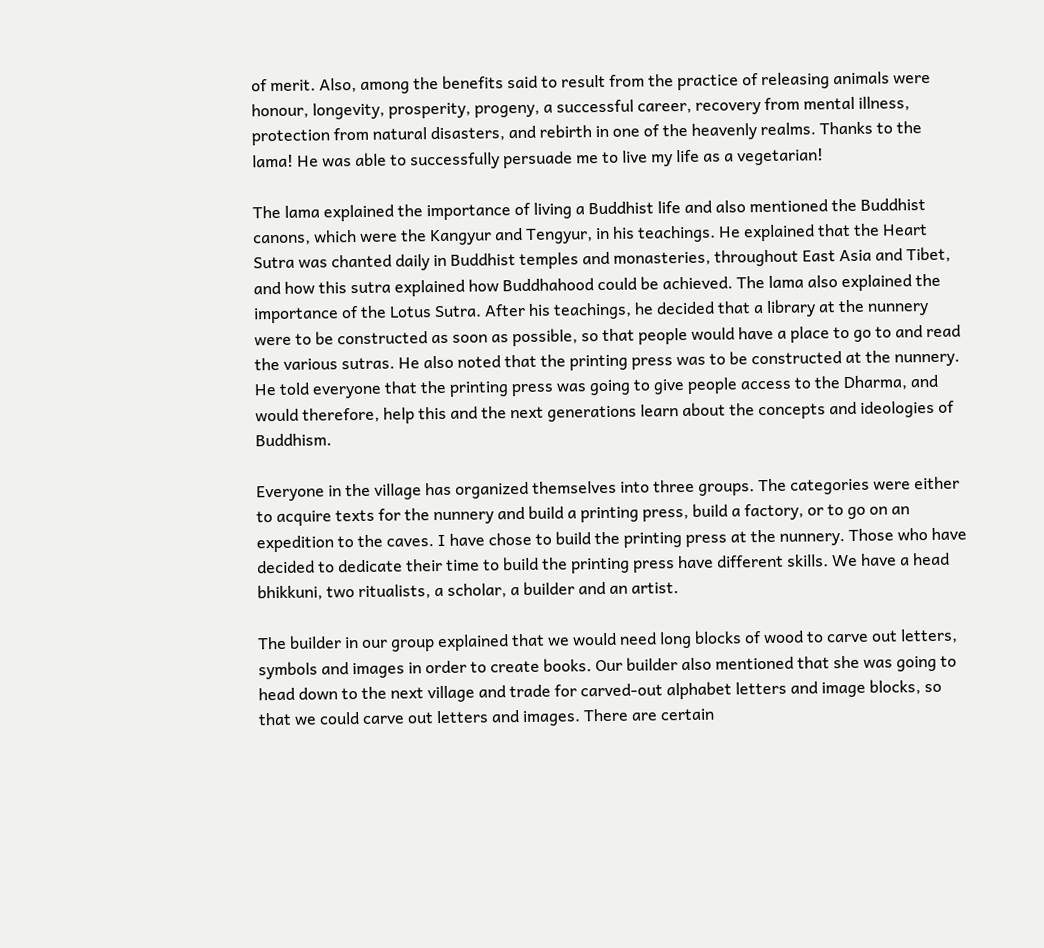of merit. Also, among the benefits said to result from the practice of releasing animals were honour, longevity, prosperity, progeny, a successful career, recovery from mental illness, protection from natural disasters, and rebirth in one of the heavenly realms. Thanks to the lama! He was able to successfully persuade me to live my life as a vegetarian!

The lama explained the importance of living a Buddhist life and also mentioned the Buddhist canons, which were the Kangyur and Tengyur, in his teachings. He explained that the Heart Sutra was chanted daily in Buddhist temples and monasteries, throughout East Asia and Tibet, and how this sutra explained how Buddhahood could be achieved. The lama also explained the importance of the Lotus Sutra. After his teachings, he decided that a library at the nunnery were to be constructed as soon as possible, so that people would have a place to go to and read the various sutras. He also noted that the printing press was to be constructed at the nunnery. He told everyone that the printing press was going to give people access to the Dharma, and would therefore, help this and the next generations learn about the concepts and ideologies of Buddhism.

Everyone in the village has organized themselves into three groups. The categories were either to acquire texts for the nunnery and build a printing press, build a factory, or to go on an expedition to the caves. I have chose to build the printing press at the nunnery. Those who have decided to dedicate their time to build the printing press have different skills. We have a head bhikkuni, two ritualists, a scholar, a builder and an artist.

The builder in our group explained that we would need long blocks of wood to carve out letters, symbols and images in order to create books. Our builder also mentioned that she was going to head down to the next village and trade for carved-out alphabet letters and image blocks, so that we could carve out letters and images. There are certain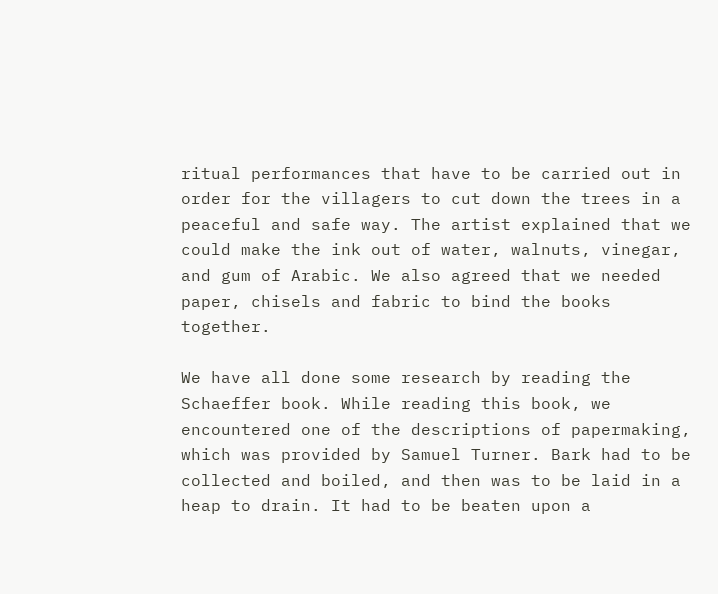ritual performances that have to be carried out in order for the villagers to cut down the trees in a peaceful and safe way. The artist explained that we could make the ink out of water, walnuts, vinegar, and gum of Arabic. We also agreed that we needed paper, chisels and fabric to bind the books together.

We have all done some research by reading the Schaeffer book. While reading this book, we encountered one of the descriptions of papermaking, which was provided by Samuel Turner. Bark had to be collected and boiled, and then was to be laid in a heap to drain. It had to be beaten upon a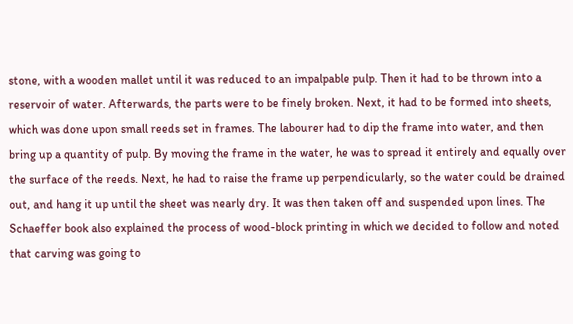stone, with a wooden mallet until it was reduced to an impalpable pulp. Then it had to be thrown into a reservoir of water. Afterwards, the parts were to be finely broken. Next, it had to be formed into sheets, which was done upon small reeds set in frames. The labourer had to dip the frame into water, and then bring up a quantity of pulp. By moving the frame in the water, he was to spread it entirely and equally over the surface of the reeds. Next, he had to raise the frame up perpendicularly, so the water could be drained out, and hang it up until the sheet was nearly dry. It was then taken off and suspended upon lines. The Schaeffer book also explained the process of wood-block printing in which we decided to follow and noted that carving was going to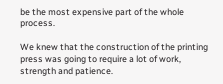be the most expensive part of the whole process.

We knew that the construction of the printing press was going to require a lot of work, strength and patience.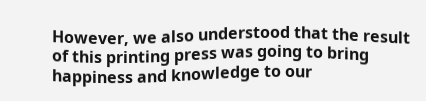However, we also understood that the result of this printing press was going to bring happiness and knowledge to our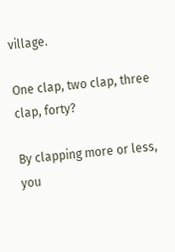village.

One clap, two clap, three clap, forty?

By clapping more or less, you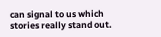can signal to us which stories really stand out.